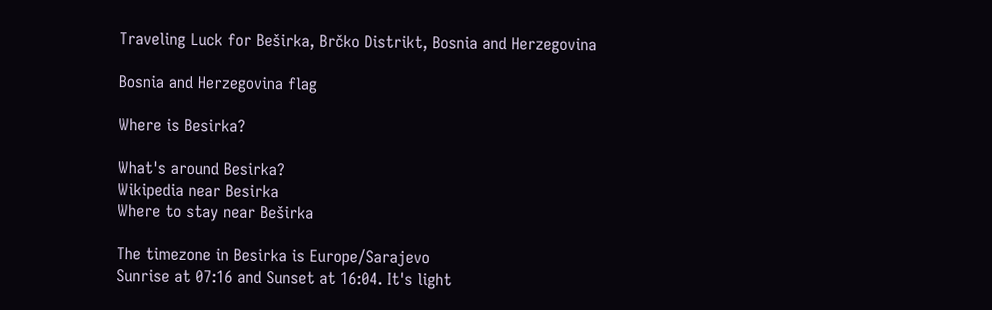Traveling Luck for Beširka, Brčko Distrikt, Bosnia and Herzegovina

Bosnia and Herzegovina flag

Where is Besirka?

What's around Besirka?
Wikipedia near Besirka
Where to stay near Beširka

The timezone in Besirka is Europe/Sarajevo
Sunrise at 07:16 and Sunset at 16:04. It's light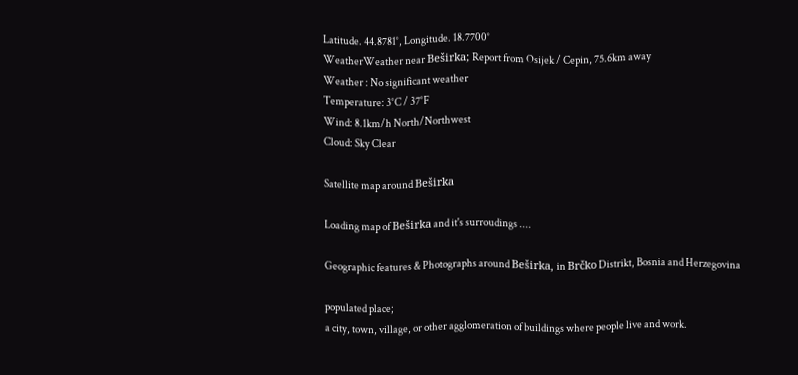Latitude. 44.8781°, Longitude. 18.7700°
WeatherWeather near Beširka; Report from Osijek / Cepin, 75.6km away
Weather : No significant weather
Temperature: 3°C / 37°F
Wind: 8.1km/h North/Northwest
Cloud: Sky Clear

Satellite map around Beširka

Loading map of Beširka and it's surroudings ....

Geographic features & Photographs around Beširka, in Brčko Distrikt, Bosnia and Herzegovina

populated place;
a city, town, village, or other agglomeration of buildings where people live and work.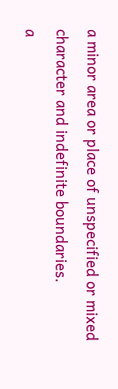a minor area or place of unspecified or mixed character and indefinite boundaries.
a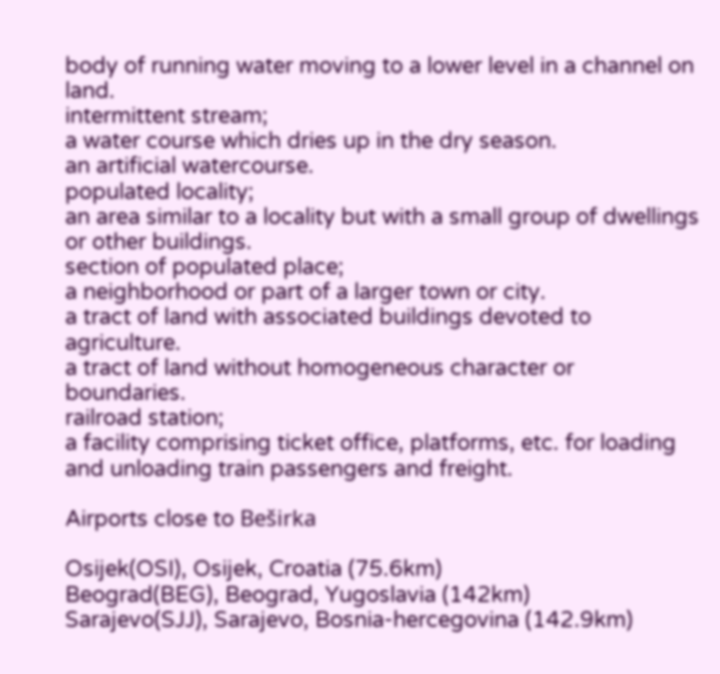body of running water moving to a lower level in a channel on land.
intermittent stream;
a water course which dries up in the dry season.
an artificial watercourse.
populated locality;
an area similar to a locality but with a small group of dwellings or other buildings.
section of populated place;
a neighborhood or part of a larger town or city.
a tract of land with associated buildings devoted to agriculture.
a tract of land without homogeneous character or boundaries.
railroad station;
a facility comprising ticket office, platforms, etc. for loading and unloading train passengers and freight.

Airports close to Beširka

Osijek(OSI), Osijek, Croatia (75.6km)
Beograd(BEG), Beograd, Yugoslavia (142km)
Sarajevo(SJJ), Sarajevo, Bosnia-hercegovina (142.9km)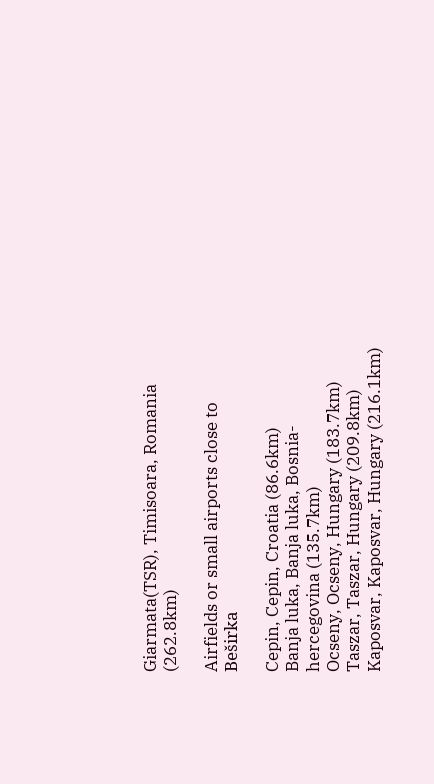Giarmata(TSR), Timisoara, Romania (262.8km)

Airfields or small airports close to Beširka

Cepin, Cepin, Croatia (86.6km)
Banja luka, Banja luka, Bosnia-hercegovina (135.7km)
Ocseny, Ocseny, Hungary (183.7km)
Taszar, Taszar, Hungary (209.8km)
Kaposvar, Kaposvar, Hungary (216.1km)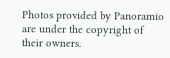Photos provided by Panoramio are under the copyright of their owners.